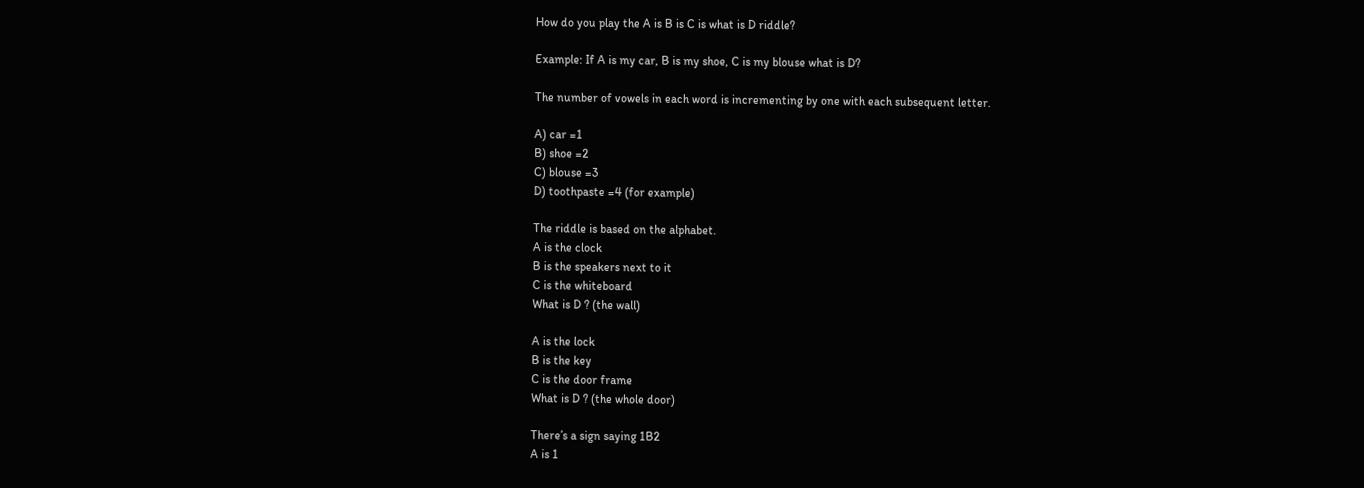How do you play the A is B is C is what is D riddle?

Example: If A is my car, B is my shoe, C is my blouse what is D?

The number of vowels in each word is incrementing by one with each subsequent letter.

A) car =1
B) shoe =2
C) blouse =3
D) toothpaste =4 (for example)

The riddle is based on the alphabet.
A is the clock
B is the speakers next to it
C is the whiteboard
What is D ? (the wall)

A is the lock
B is the key
C is the door frame
What is D ? (the whole door)

There’s a sign saying 1B2
A is 1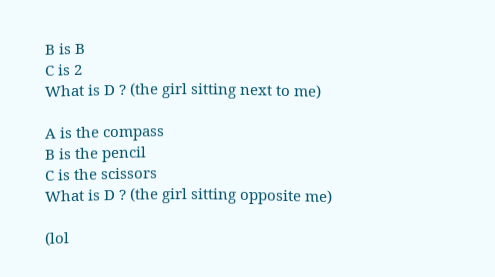B is B
C is 2
What is D ? (the girl sitting next to me)

A is the compass
B is the pencil
C is the scissors
What is D ? (the girl sitting opposite me)

(lol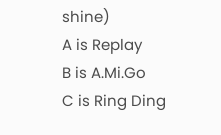shine)
A is Replay
B is A.Mi.Go
C is Ring Ding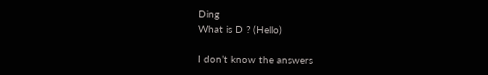Ding
What is D ? (Hello)

I don’t know the answers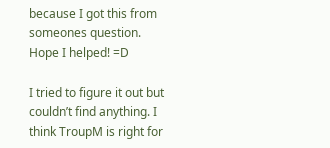because I got this from someones question. Hope I helped! =D

I tried to figure it out but couldn’t find anything. I think TroupM is right for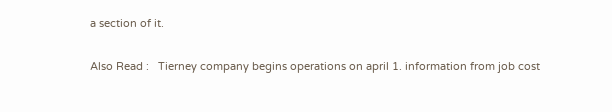a section of it.

Also Read :   Tierney company begins operations on april 1. information from job cost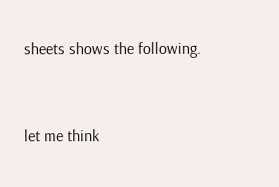sheets shows the following.


let me think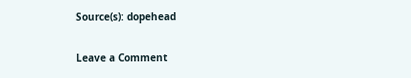Source(s): dopehead

Leave a Comment